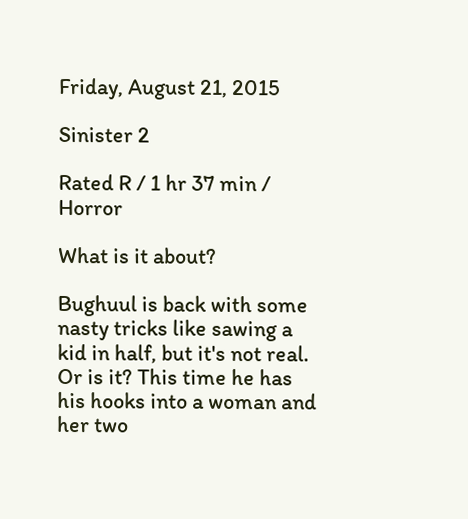Friday, August 21, 2015

Sinister 2

Rated R / 1 hr 37 min / Horror

What is it about?

Bughuul is back with some nasty tricks like sawing a kid in half, but it's not real. Or is it? This time he has his hooks into a woman and her two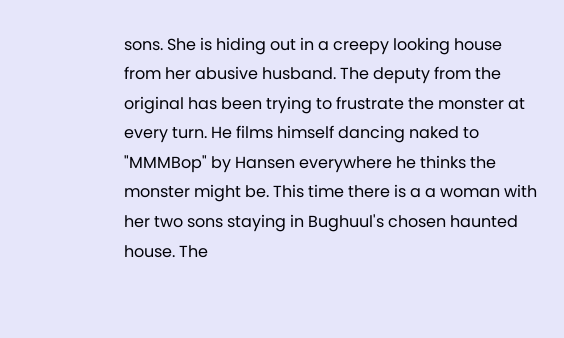sons. She is hiding out in a creepy looking house from her abusive husband. The deputy from the original has been trying to frustrate the monster at every turn. He films himself dancing naked to "MMMBop" by Hansen everywhere he thinks the monster might be. This time there is a a woman with her two sons staying in Bughuul's chosen haunted house. The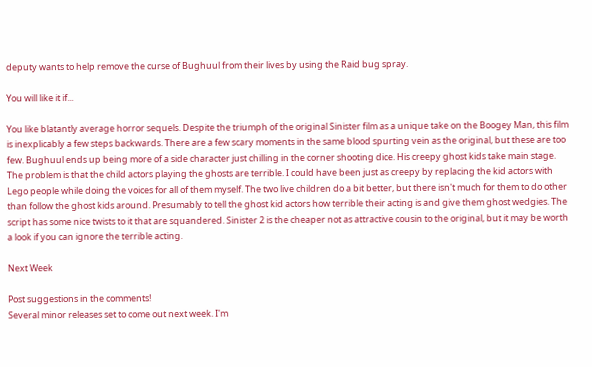deputy wants to help remove the curse of Bughuul from their lives by using the Raid bug spray.

You will like it if...

You like blatantly average horror sequels. Despite the triumph of the original Sinister film as a unique take on the Boogey Man, this film is inexplicably a few steps backwards. There are a few scary moments in the same blood spurting vein as the original, but these are too few. Bughuul ends up being more of a side character just chilling in the corner shooting dice. His creepy ghost kids take main stage. The problem is that the child actors playing the ghosts are terrible. I could have been just as creepy by replacing the kid actors with Lego people while doing the voices for all of them myself. The two live children do a bit better, but there isn't much for them to do other than follow the ghost kids around. Presumably to tell the ghost kid actors how terrible their acting is and give them ghost wedgies. The script has some nice twists to it that are squandered. Sinister 2 is the cheaper not as attractive cousin to the original, but it may be worth a look if you can ignore the terrible acting.

Next Week

Post suggestions in the comments!
Several minor releases set to come out next week. I'm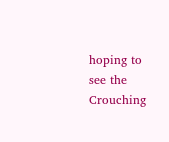hoping to see the Crouching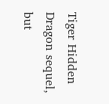Tiger Hidden Dragon sequel, but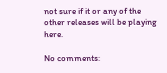not sure if it or any of the other releases will be playing here.

No comments: